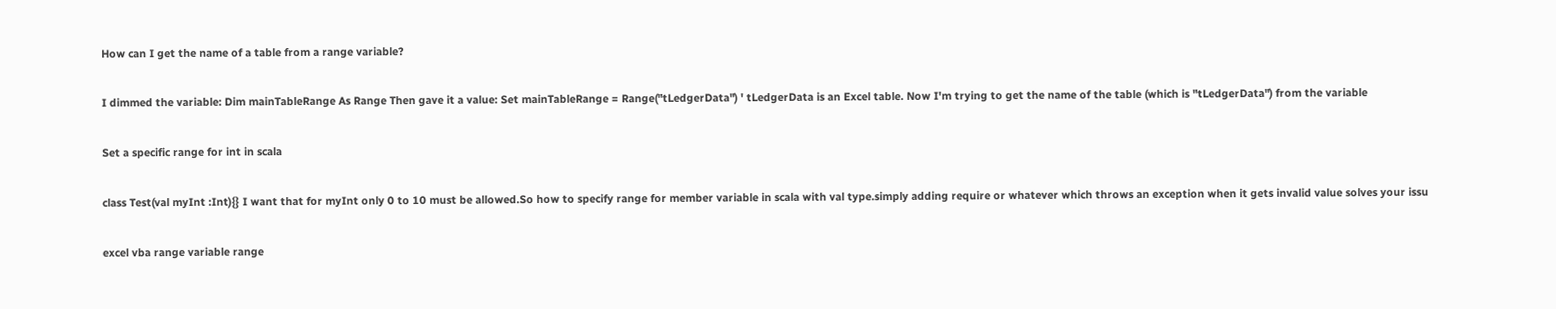How can I get the name of a table from a range variable?

I dimmed the variable: Dim mainTableRange As Range Then gave it a value: Set mainTableRange = Range("tLedgerData") ' tLedgerData is an Excel table. Now I'm trying to get the name of the table (which is "tLedgerData") from the variable

Set a specific range for int in scala

class Test(val myInt :Int){} I want that for myInt only 0 to 10 must be allowed.So how to specify range for member variable in scala with val type.simply adding require or whatever which throws an exception when it gets invalid value solves your issu

excel vba range variable range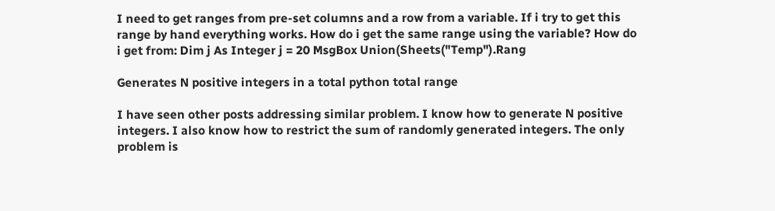I need to get ranges from pre-set columns and a row from a variable. If i try to get this range by hand everything works. How do i get the same range using the variable? How do i get from: Dim j As Integer j = 20 MsgBox Union(Sheets("Temp").Rang

Generates N positive integers in a total python total range

I have seen other posts addressing similar problem. I know how to generate N positive integers. I also know how to restrict the sum of randomly generated integers. The only problem is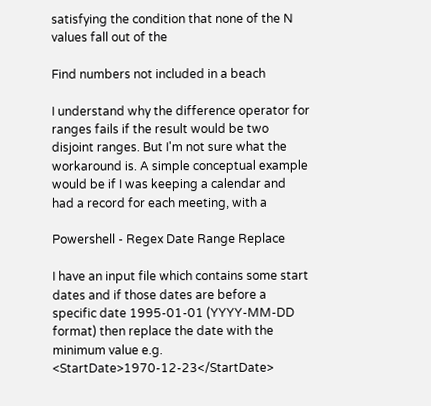satisfying the condition that none of the N values fall out of the

Find numbers not included in a beach

I understand why the difference operator for ranges fails if the result would be two disjoint ranges. But I'm not sure what the workaround is. A simple conceptual example would be if I was keeping a calendar and had a record for each meeting, with a

Powershell - Regex Date Range Replace

I have an input file which contains some start dates and if those dates are before a specific date 1995-01-01 (YYYY-MM-DD format) then replace the date with the minimum value e.g. <StartDate>1970-12-23</StartDate>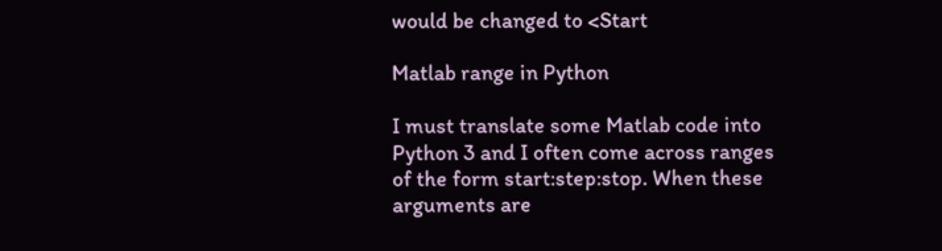would be changed to <Start

Matlab range in Python

I must translate some Matlab code into Python 3 and I often come across ranges of the form start:step:stop. When these arguments are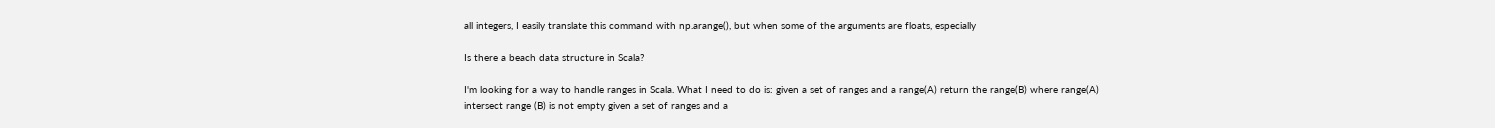all integers, I easily translate this command with np.arange(), but when some of the arguments are floats, especially

Is there a beach data structure in Scala?

I'm looking for a way to handle ranges in Scala. What I need to do is: given a set of ranges and a range(A) return the range(B) where range(A) intersect range (B) is not empty given a set of ranges and a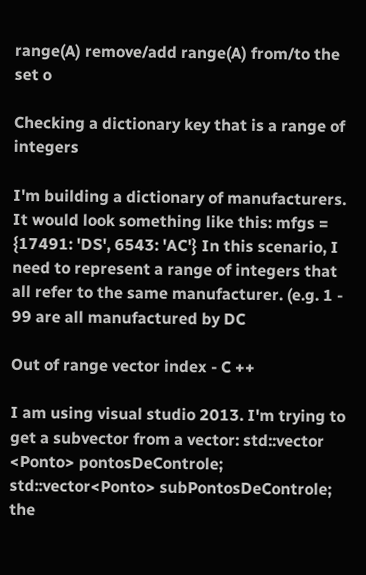range(A) remove/add range(A) from/to the set o

Checking a dictionary key that is a range of integers

I'm building a dictionary of manufacturers. It would look something like this: mfgs = {17491: 'DS', 6543: 'AC'} In this scenario, I need to represent a range of integers that all refer to the same manufacturer. (e.g. 1 - 99 are all manufactured by DC

Out of range vector index - C ++

I am using visual studio 2013. I'm trying to get a subvector from a vector: std::vector <Ponto> pontosDeControle; std::vector<Ponto> subPontosDeControle; the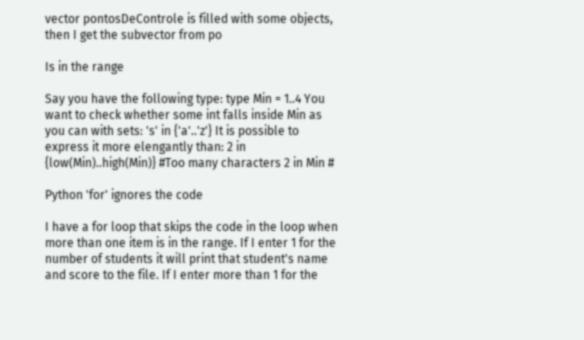vector pontosDeControle is filled with some objects, then I get the subvector from po

Is in the range

Say you have the following type: type Min = 1..4 You want to check whether some int falls inside Min as you can with sets: 's' in {'a'..'z'} It is possible to express it more elengantly than: 2 in {low(Min)..high(Min)} #Too many characters 2 in Min #

Python 'for' ignores the code

I have a for loop that skips the code in the loop when more than one item is in the range. If I enter 1 for the number of students it will print that student's name and score to the file. If I enter more than 1 for the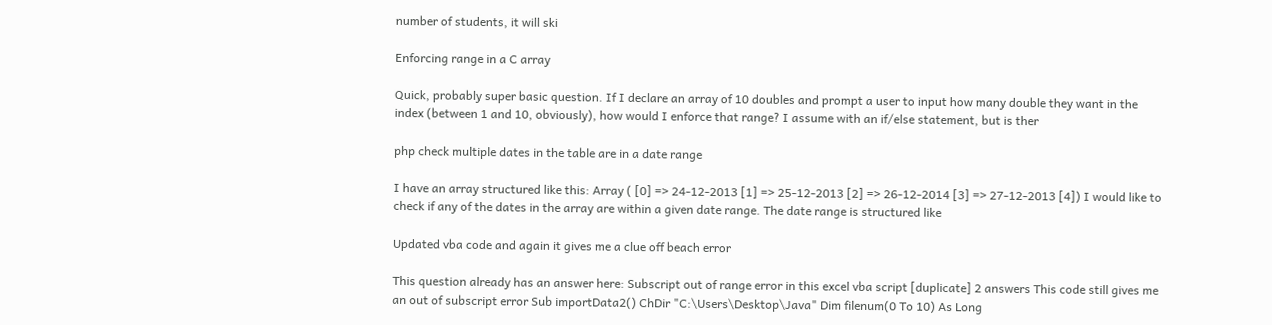number of students, it will ski

Enforcing range in a C array

Quick, probably super basic question. If I declare an array of 10 doubles and prompt a user to input how many double they want in the index (between 1 and 10, obviously), how would I enforce that range? I assume with an if/else statement, but is ther

php check multiple dates in the table are in a date range

I have an array structured like this: Array ( [0] => 24-12-2013 [1] => 25-12-2013 [2] => 26-12-2014 [3] => 27-12-2013 [4]) I would like to check if any of the dates in the array are within a given date range. The date range is structured like

Updated vba code and again it gives me a clue off beach error

This question already has an answer here: Subscript out of range error in this excel vba script [duplicate] 2 answers This code still gives me an out of subscript error Sub importData2() ChDir "C:\Users\Desktop\Java" Dim filenum(0 To 10) As Long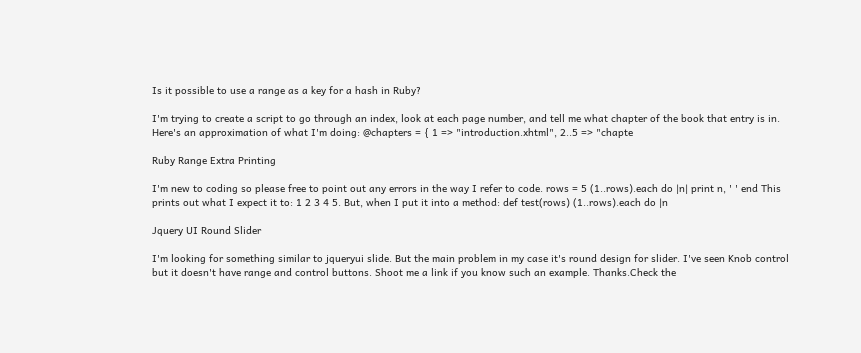Is it possible to use a range as a key for a hash in Ruby?

I'm trying to create a script to go through an index, look at each page number, and tell me what chapter of the book that entry is in. Here's an approximation of what I'm doing: @chapters = { 1 => "introduction.xhtml", 2..5 => "chapte

Ruby Range Extra Printing

I'm new to coding so please free to point out any errors in the way I refer to code. rows = 5 (1..rows).each do |n| print n, ' ' end This prints out what I expect it to: 1 2 3 4 5. But, when I put it into a method: def test(rows) (1..rows).each do |n

Jquery UI Round Slider

I'm looking for something similar to jqueryui slide. But the main problem in my case it's round design for slider. I've seen Knob control but it doesn't have range and control buttons. Shoot me a link if you know such an example. Thanks.Check the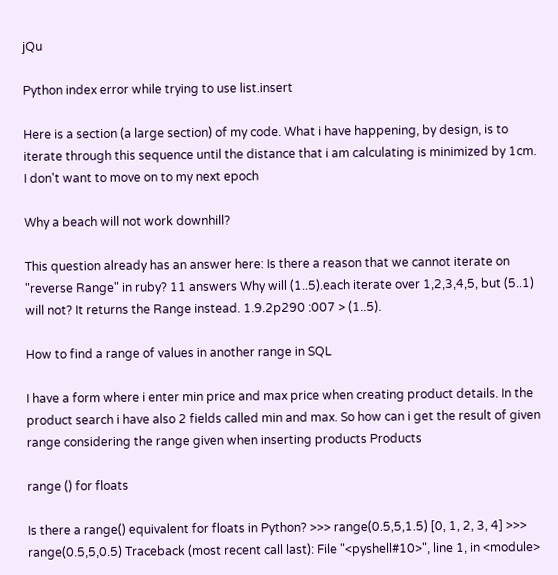jQu

Python index error while trying to use list.insert

Here is a section (a large section) of my code. What i have happening, by design, is to iterate through this sequence until the distance that i am calculating is minimized by 1cm. I don't want to move on to my next epoch

Why a beach will not work downhill?

This question already has an answer here: Is there a reason that we cannot iterate on "reverse Range" in ruby? 11 answers Why will (1..5).each iterate over 1,2,3,4,5, but (5..1) will not? It returns the Range instead. 1.9.2p290 :007 > (1..5).

How to find a range of values in another range in SQL

I have a form where i enter min price and max price when creating product details. In the product search i have also 2 fields called min and max. So how can i get the result of given range considering the range given when inserting products Products

range () for floats

Is there a range() equivalent for floats in Python? >>> range(0.5,5,1.5) [0, 1, 2, 3, 4] >>> range(0.5,5,0.5) Traceback (most recent call last): File "<pyshell#10>", line 1, in <module>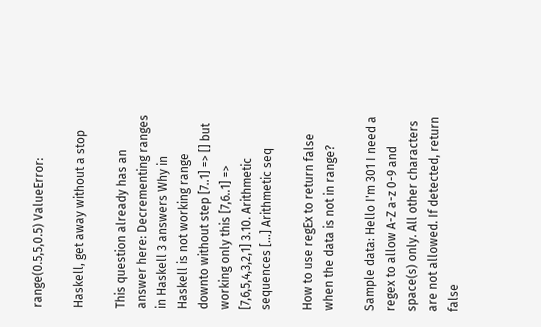range(0.5,5,0.5) ValueError:

Haskell, get away without a stop

This question already has an answer here: Decrementing ranges in Haskell 3 answers Why in Haskell is not working range downto without step [7..1] => [] but working only this [7,6..1] => [7,6,5,4,3,2,1] 3.10. Arithmetic sequences [...] Arithmetic seq

How to use regEx to return false when the data is not in range?

Sample data: Hello I'm 301 I need a regex to allow A-Z a-z 0-9 and space(s) only. All other characters are not allowed. If detected, return false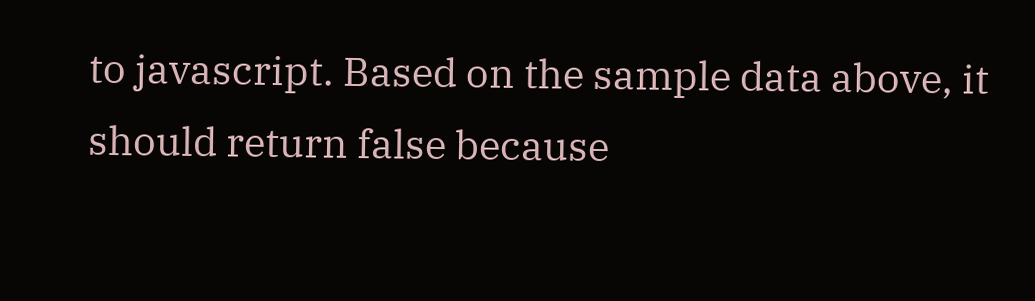to javascript. Based on the sample data above, it should return false because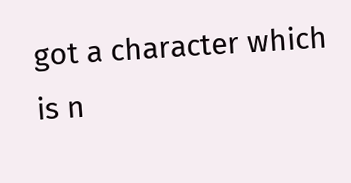got a character which is n